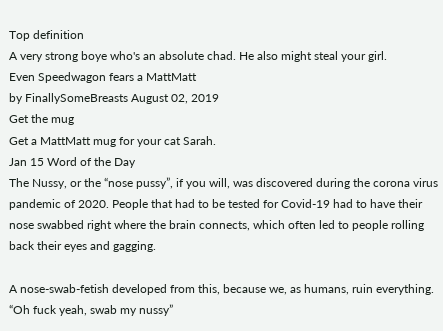Top definition
A very strong boye who's an absolute chad. He also might steal your girl.
Even Speedwagon fears a MattMatt
by FinallySomeBreasts August 02, 2019
Get the mug
Get a MattMatt mug for your cat Sarah.
Jan 15 Word of the Day
The Nussy, or the “nose pussy”, if you will, was discovered during the corona virus pandemic of 2020. People that had to be tested for Covid-19 had to have their nose swabbed right where the brain connects, which often led to people rolling back their eyes and gagging.

A nose-swab-fetish developed from this, because we, as humans, ruin everything.
“Oh fuck yeah, swab my nussy”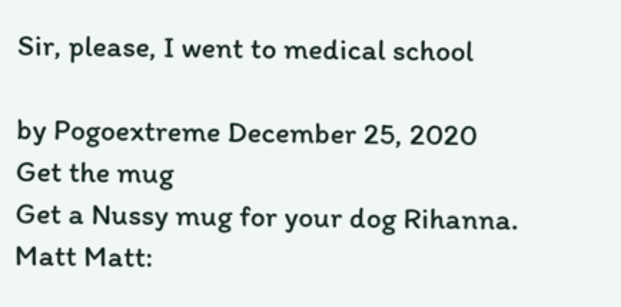Sir, please, I went to medical school

by Pogoextreme December 25, 2020
Get the mug
Get a Nussy mug for your dog Rihanna.
Matt Matt: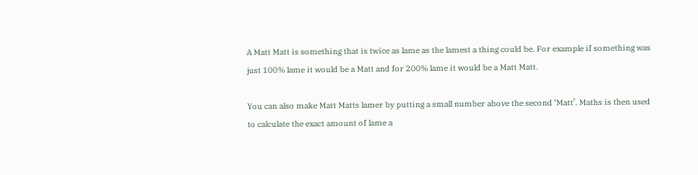A Matt Matt is something that is twice as lame as the lamest a thing could be. For example if something was just 100% lame it would be a Matt and for 200% lame it would be a Matt Matt.

You can also make Matt Matts lamer by putting a small number above the second ‘Matt’. Maths is then used to calculate the exact amount of lame a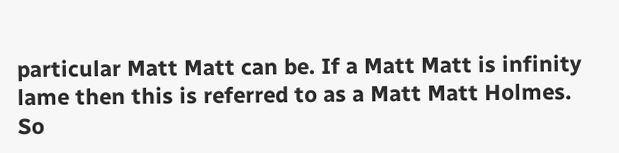particular Matt Matt can be. If a Matt Matt is infinity lame then this is referred to as a Matt Matt Holmes. So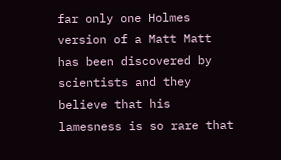far only one Holmes version of a Matt Matt has been discovered by scientists and they believe that his lamesness is so rare that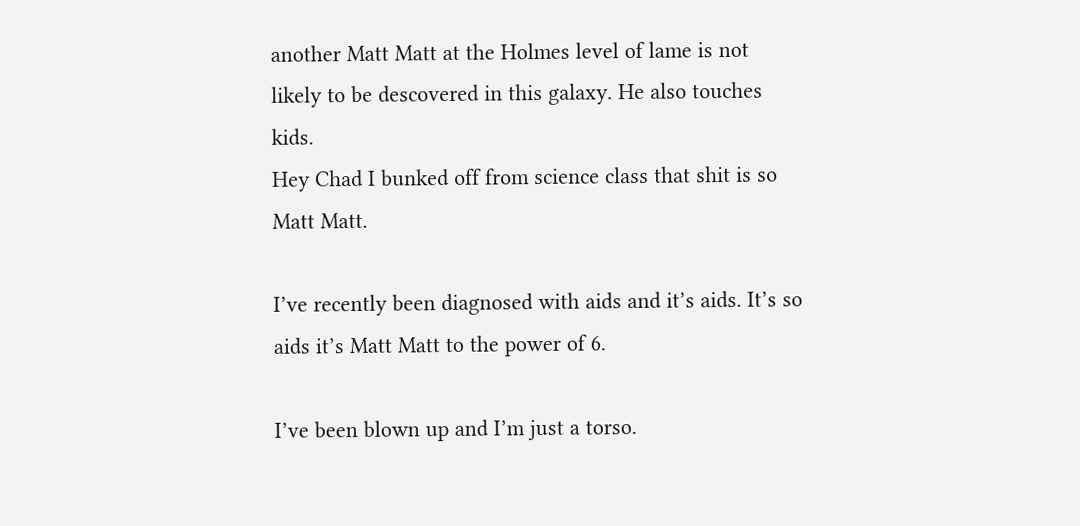another Matt Matt at the Holmes level of lame is not likely to be descovered in this galaxy. He also touches kids.
Hey Chad I bunked off from science class that shit is so Matt Matt.

I’ve recently been diagnosed with aids and it’s aids. It’s so aids it’s Matt Matt to the power of 6.

I’ve been blown up and I’m just a torso.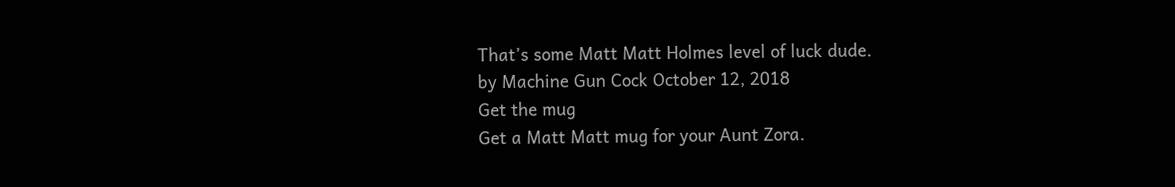That’s some Matt Matt Holmes level of luck dude.
by Machine Gun Cock October 12, 2018
Get the mug
Get a Matt Matt mug for your Aunt Zora.